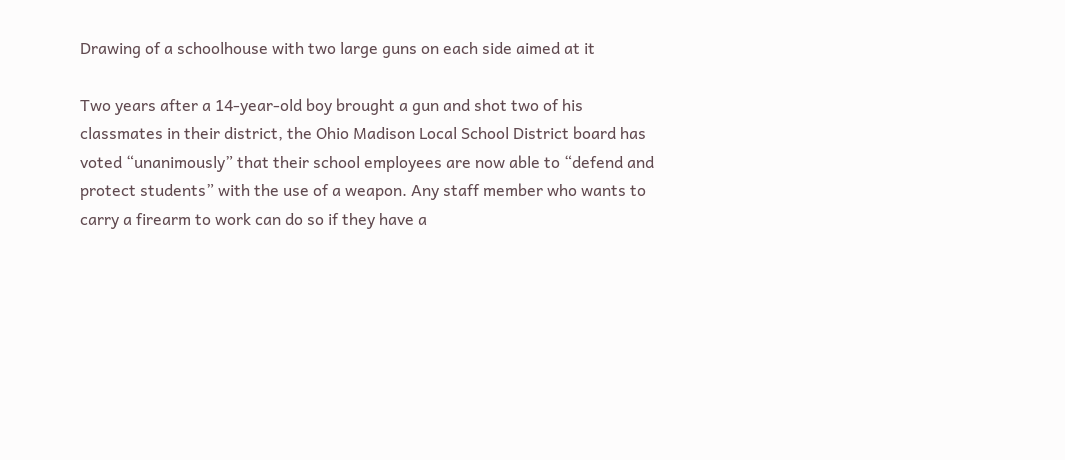Drawing of a schoolhouse with two large guns on each side aimed at it

Two years after a 14-year-old boy brought a gun and shot two of his classmates in their district, the Ohio Madison Local School District board has voted “unanimously” that their school employees are now able to “defend and protect students” with the use of a weapon. Any staff member who wants to carry a firearm to work can do so if they have a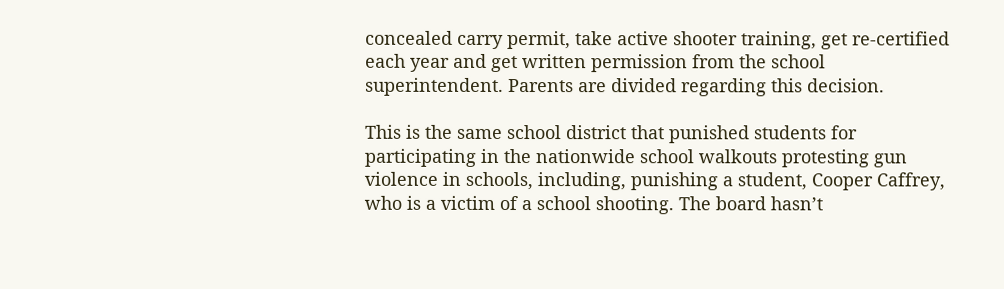concealed carry permit, take active shooter training, get re-certified each year and get written permission from the school superintendent. Parents are divided regarding this decision.

This is the same school district that punished students for participating in the nationwide school walkouts protesting gun violence in schools, including, punishing a student, Cooper Caffrey, who is a victim of a school shooting. The board hasn’t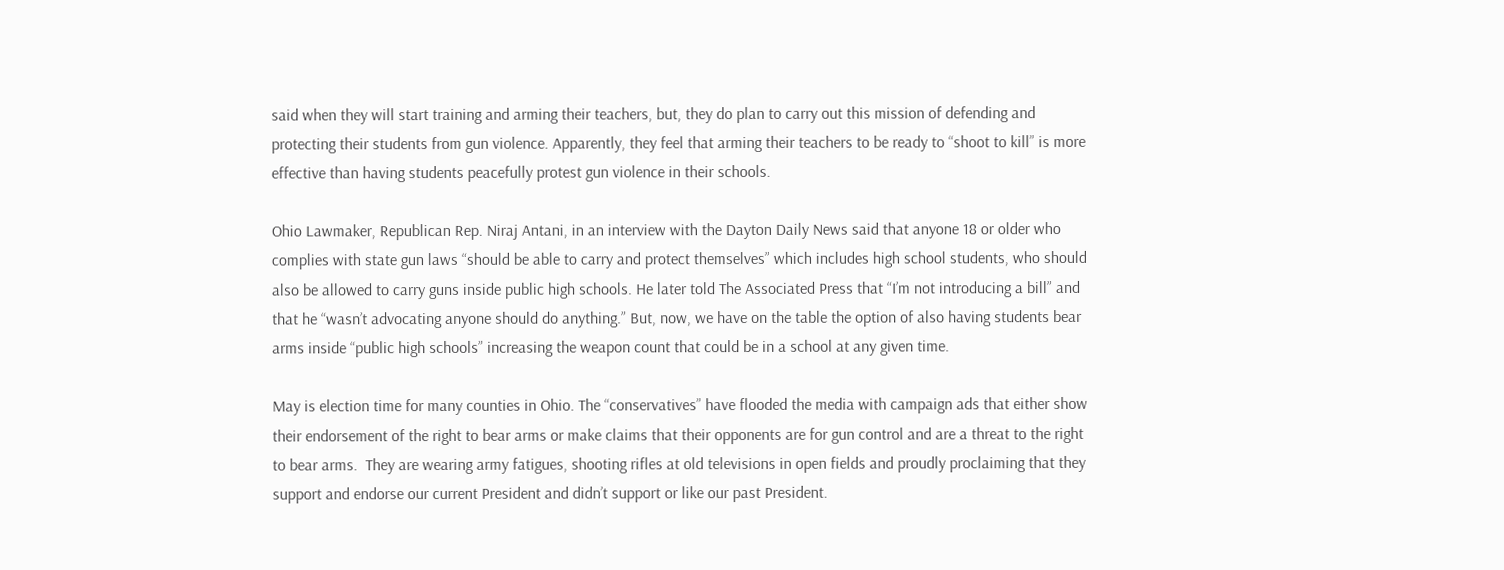said when they will start training and arming their teachers, but, they do plan to carry out this mission of defending and protecting their students from gun violence. Apparently, they feel that arming their teachers to be ready to “shoot to kill” is more effective than having students peacefully protest gun violence in their schools.

Ohio Lawmaker, Republican Rep. Niraj Antani, in an interview with the Dayton Daily News said that anyone 18 or older who complies with state gun laws “should be able to carry and protect themselves” which includes high school students, who should also be allowed to carry guns inside public high schools. He later told The Associated Press that “I’m not introducing a bill” and that he “wasn’t advocating anyone should do anything.” But, now, we have on the table the option of also having students bear arms inside “public high schools” increasing the weapon count that could be in a school at any given time.

May is election time for many counties in Ohio. The “conservatives” have flooded the media with campaign ads that either show their endorsement of the right to bear arms or make claims that their opponents are for gun control and are a threat to the right to bear arms.  They are wearing army fatigues, shooting rifles at old televisions in open fields and proudly proclaiming that they support and endorse our current President and didn’t support or like our past President.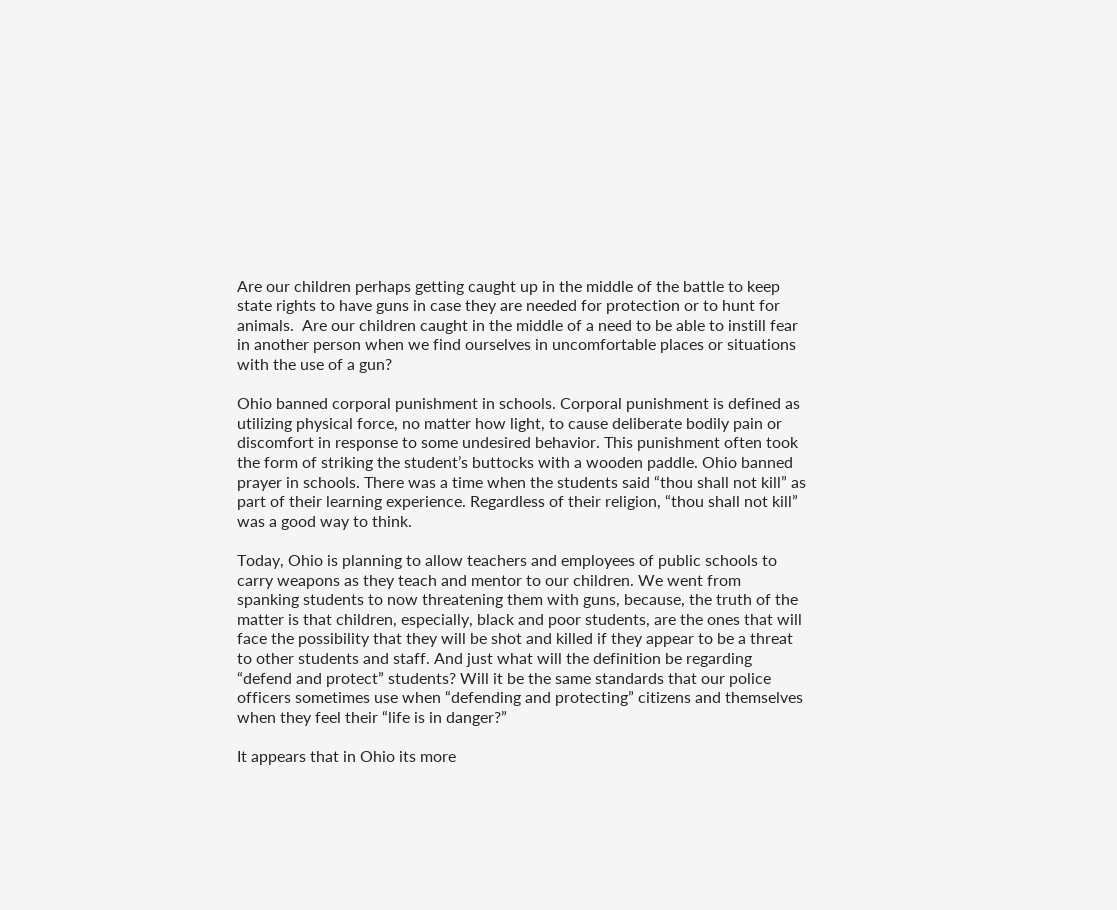Are our children perhaps getting caught up in the middle of the battle to keep state rights to have guns in case they are needed for protection or to hunt for animals.  Are our children caught in the middle of a need to be able to instill fear in another person when we find ourselves in uncomfortable places or situations with the use of a gun?

Ohio banned corporal punishment in schools. Corporal punishment is defined as utilizing physical force, no matter how light, to cause deliberate bodily pain or discomfort in response to some undesired behavior. This punishment often took the form of striking the student’s buttocks with a wooden paddle. Ohio banned prayer in schools. There was a time when the students said “thou shall not kill” as part of their learning experience. Regardless of their religion, “thou shall not kill” was a good way to think.

Today, Ohio is planning to allow teachers and employees of public schools to carry weapons as they teach and mentor to our children. We went from spanking students to now threatening them with guns, because, the truth of the matter is that children, especially, black and poor students, are the ones that will face the possibility that they will be shot and killed if they appear to be a threat to other students and staff. And just what will the definition be regarding “defend and protect” students? Will it be the same standards that our police officers sometimes use when “defending and protecting” citizens and themselves when they feel their “life is in danger?”

It appears that in Ohio its more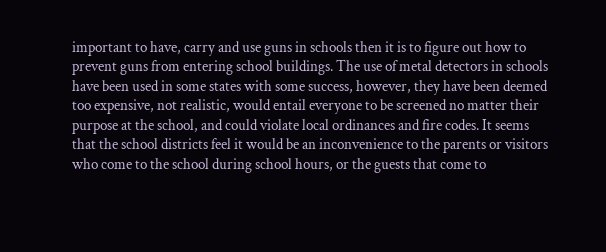important to have, carry and use guns in schools then it is to figure out how to prevent guns from entering school buildings. The use of metal detectors in schools have been used in some states with some success, however, they have been deemed too expensive, not realistic, would entail everyone to be screened no matter their purpose at the school, and could violate local ordinances and fire codes. It seems that the school districts feel it would be an inconvenience to the parents or visitors who come to the school during school hours, or the guests that come to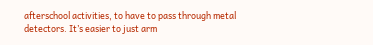afterschool activities, to have to pass through metal detectors. It’s easier to just arm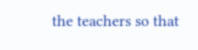the teachers so that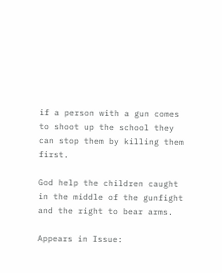if a person with a gun comes to shoot up the school they can stop them by killing them first.

God help the children caught in the middle of the gunfight and the right to bear arms.

Appears in Issue: